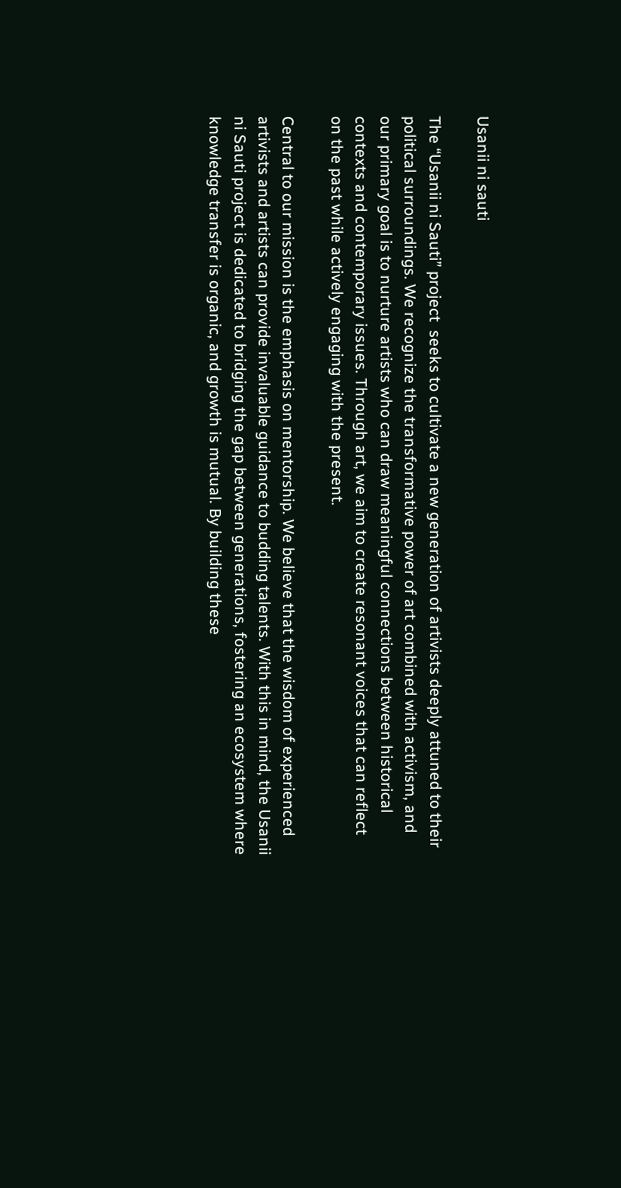Usanii ni sauti

The “Usanii ni Sauti” project  seeks to cultivate a new generation of artivists deeply attuned to their political surroundings. We recognize the transformative power of art combined with activism, and our primary goal is to nurture artists who can draw meaningful connections between historical contexts and contemporary issues. Through art, we aim to create resonant voices that can reflect on the past while actively engaging with the present.

Central to our mission is the emphasis on mentorship. We believe that the wisdom of experienced artivists and artists can provide invaluable guidance to budding talents. With this in mind, the Usanii ni Sauti project is dedicated to bridging the gap between generations, fostering an ecosystem where knowledge transfer is organic, and growth is mutual. By building these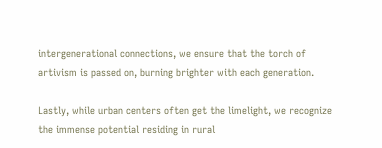intergenerational connections, we ensure that the torch of artivism is passed on, burning brighter with each generation.

Lastly, while urban centers often get the limelight, we recognize the immense potential residing in rural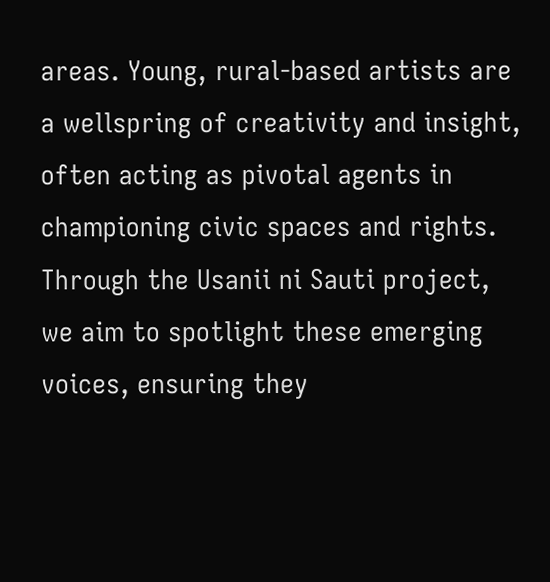areas. Young, rural-based artists are a wellspring of creativity and insight, often acting as pivotal agents in championing civic spaces and rights. Through the Usanii ni Sauti project, we aim to spotlight these emerging voices, ensuring they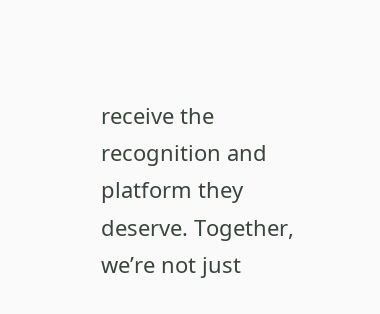receive the recognition and platform they deserve. Together, we’re not just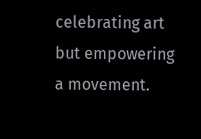celebrating art but empowering a movement.